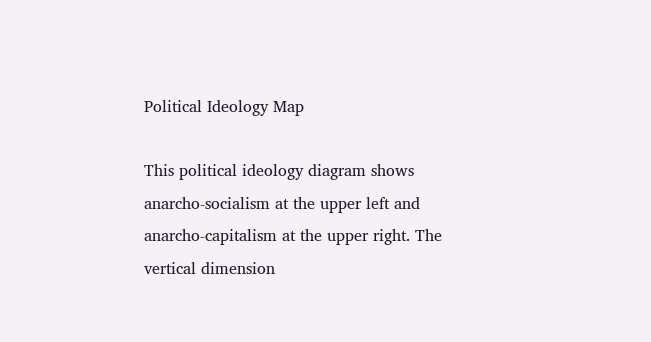Political Ideology Map

This political ideology diagram shows anarcho-socialism at the upper left and anarcho-capitalism at the upper right. The vertical dimension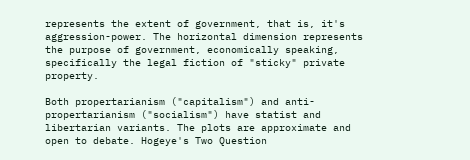represents the extent of government, that is, it's aggression-power. The horizontal dimension represents the purpose of government, economically speaking, specifically the legal fiction of "sticky" private property.

Both propertarianism ("capitalism") and anti-propertarianism ("socialism") have statist and libertarian variants. The plots are approximate and open to debate. Hogeye's Two Question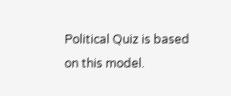Political Quiz is based on this model.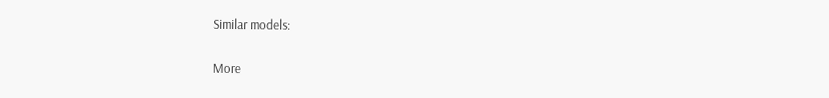Similar models:

More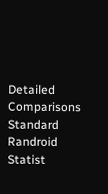Detailed Comparisons Standard Randroid Statist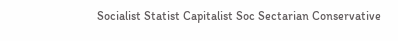Socialist Statist Capitalist Soc Sectarian Conservative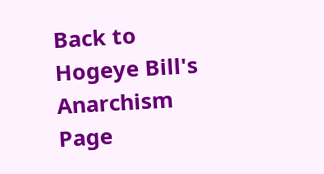Back to
Hogeye Bill's
Anarchism Page